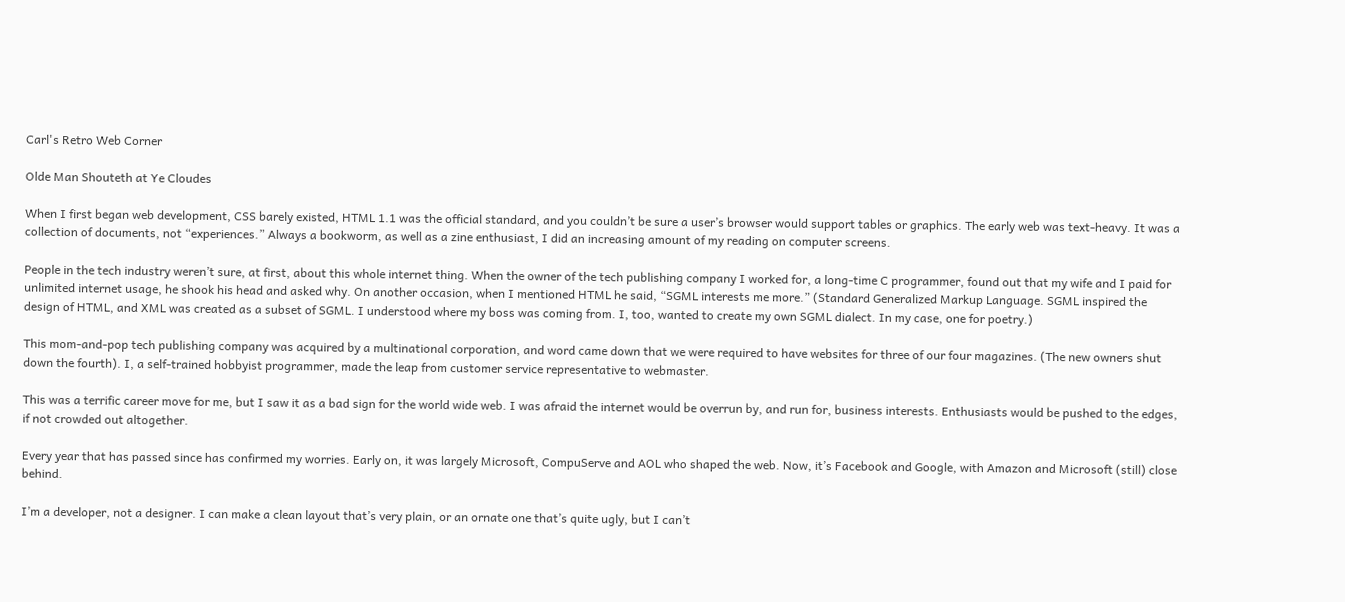Carl's Retro Web Corner

Olde Man Shouteth at Ye Cloudes

When I first began web development, CSS barely existed, HTML 1.1 was the official standard, and you couldn’t be sure a user’s browser would support tables or graphics. The early web was text-heavy. It was a collection of documents, not “experiences.” Always a bookworm, as well as a zine enthusiast, I did an increasing amount of my reading on computer screens.

People in the tech industry weren’t sure, at first, about this whole internet thing. When the owner of the tech publishing company I worked for, a long-time C programmer, found out that my wife and I paid for unlimited internet usage, he shook his head and asked why. On another occasion, when I mentioned HTML he said, “SGML interests me more.” (Standard Generalized Markup Language. SGML inspired the design of HTML, and XML was created as a subset of SGML. I understood where my boss was coming from. I, too, wanted to create my own SGML dialect. In my case, one for poetry.)

This mom-and-pop tech publishing company was acquired by a multinational corporation, and word came down that we were required to have websites for three of our four magazines. (The new owners shut down the fourth). I, a self-trained hobbyist programmer, made the leap from customer service representative to webmaster.

This was a terrific career move for me, but I saw it as a bad sign for the world wide web. I was afraid the internet would be overrun by, and run for, business interests. Enthusiasts would be pushed to the edges, if not crowded out altogether.

Every year that has passed since has confirmed my worries. Early on, it was largely Microsoft, CompuServe and AOL who shaped the web. Now, it’s Facebook and Google, with Amazon and Microsoft (still) close behind.

I’m a developer, not a designer. I can make a clean layout that’s very plain, or an ornate one that’s quite ugly, but I can’t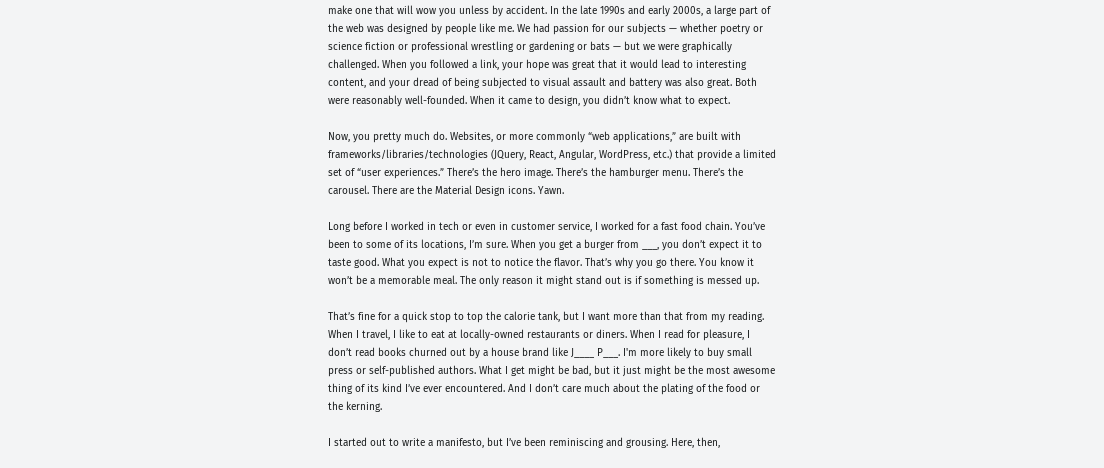make one that will wow you unless by accident. In the late 1990s and early 2000s, a large part of the web was designed by people like me. We had passion for our subjects — whether poetry or science fiction or professional wrestling or gardening or bats — but we were graphically challenged. When you followed a link, your hope was great that it would lead to interesting content, and your dread of being subjected to visual assault and battery was also great. Both were reasonably well-founded. When it came to design, you didn’t know what to expect.

Now, you pretty much do. Websites, or more commonly “web applications,” are built with frameworks/libraries/technologies (JQuery, React, Angular, WordPress, etc.) that provide a limited set of “user experiences.” There’s the hero image. There’s the hamburger menu. There’s the carousel. There are the Material Design icons. Yawn.

Long before I worked in tech or even in customer service, I worked for a fast food chain. You’ve been to some of its locations, I’m sure. When you get a burger from ___, you don’t expect it to taste good. What you expect is not to notice the flavor. That’s why you go there. You know it won’t be a memorable meal. The only reason it might stand out is if something is messed up.

That’s fine for a quick stop to top the calorie tank, but I want more than that from my reading. When I travel, I like to eat at locally-owned restaurants or diners. When I read for pleasure, I don’t read books churned out by a house brand like J____ P___. I'm more likely to buy small press or self-published authors. What I get might be bad, but it just might be the most awesome thing of its kind I’ve ever encountered. And I don’t care much about the plating of the food or the kerning.

I started out to write a manifesto, but I’ve been reminiscing and grousing. Here, then,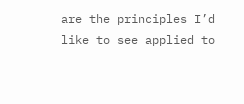are the principles I’d like to see applied to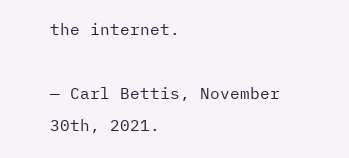the internet.

— Carl Bettis, November 30th, 2021.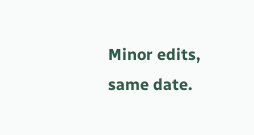Minor edits, same date.